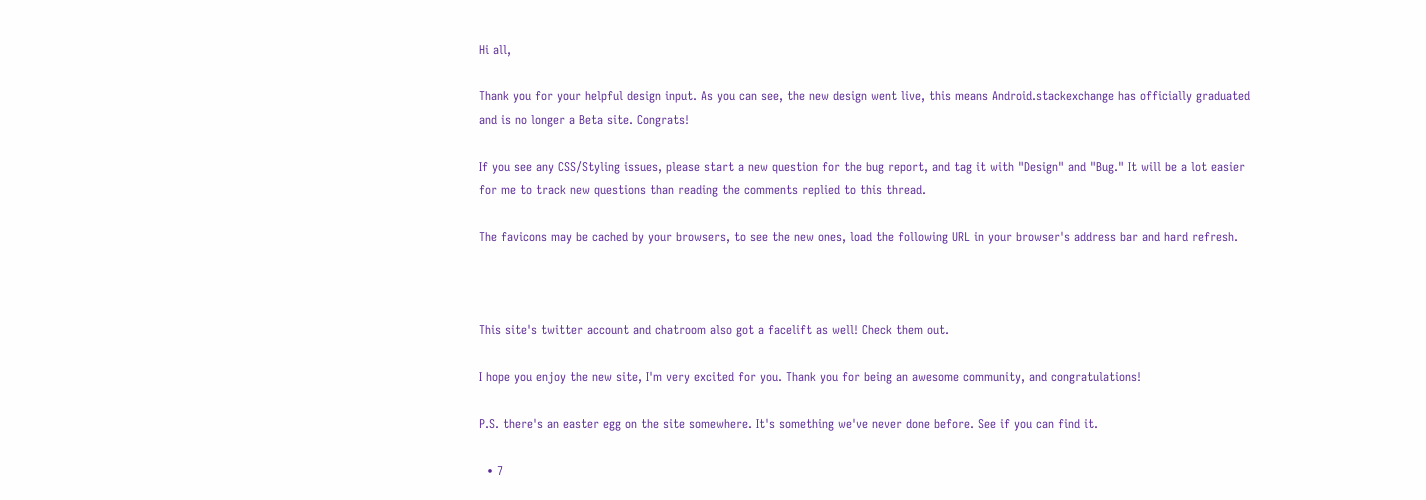Hi all,

Thank you for your helpful design input. As you can see, the new design went live, this means Android.stackexchange has officially graduated and is no longer a Beta site. Congrats!

If you see any CSS/Styling issues, please start a new question for the bug report, and tag it with "Design" and "Bug." It will be a lot easier for me to track new questions than reading the comments replied to this thread.

The favicons may be cached by your browsers, to see the new ones, load the following URL in your browser's address bar and hard refresh.



This site's twitter account and chatroom also got a facelift as well! Check them out.

I hope you enjoy the new site, I'm very excited for you. Thank you for being an awesome community, and congratulations!

P.S. there's an easter egg on the site somewhere. It's something we've never done before. See if you can find it.

  • 7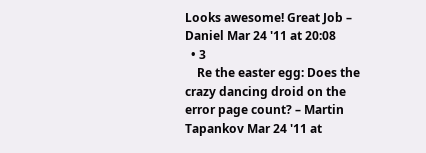Looks awesome! Great Job – Daniel Mar 24 '11 at 20:08
  • 3
    Re the easter egg: Does the crazy dancing droid on the error page count? – Martin Tapankov Mar 24 '11 at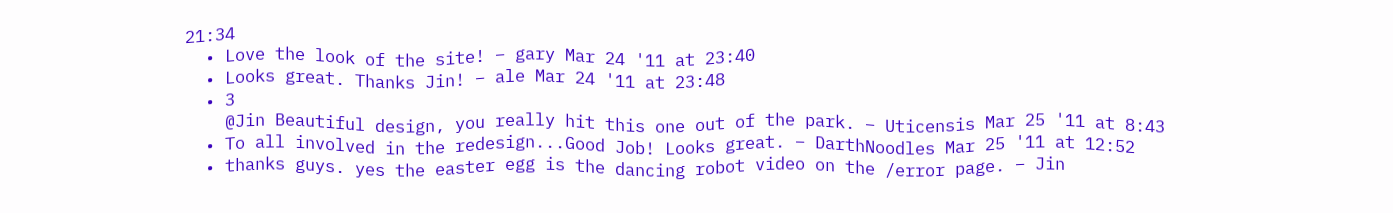21:34
  • Love the look of the site! – gary Mar 24 '11 at 23:40
  • Looks great. Thanks Jin! – ale Mar 24 '11 at 23:48
  • 3
    @Jin Beautiful design, you really hit this one out of the park. – Uticensis Mar 25 '11 at 8:43
  • To all involved in the redesign...Good Job! Looks great. – DarthNoodles Mar 25 '11 at 12:52
  • thanks guys. yes the easter egg is the dancing robot video on the /error page. – Jin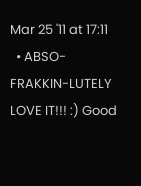Mar 25 '11 at 17:11
  • ABSO-FRAKKIN-LUTELY LOVE IT!!! :) Good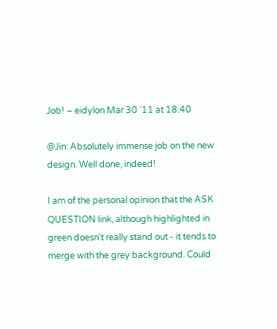Job! – eidylon Mar 30 '11 at 18:40

@Jin: Absolutely immense job on the new design. Well done, indeed!

I am of the personal opinion that the ASK QUESTION link, although highlighted in green doesn't really stand out - it tends to merge with the grey background. Could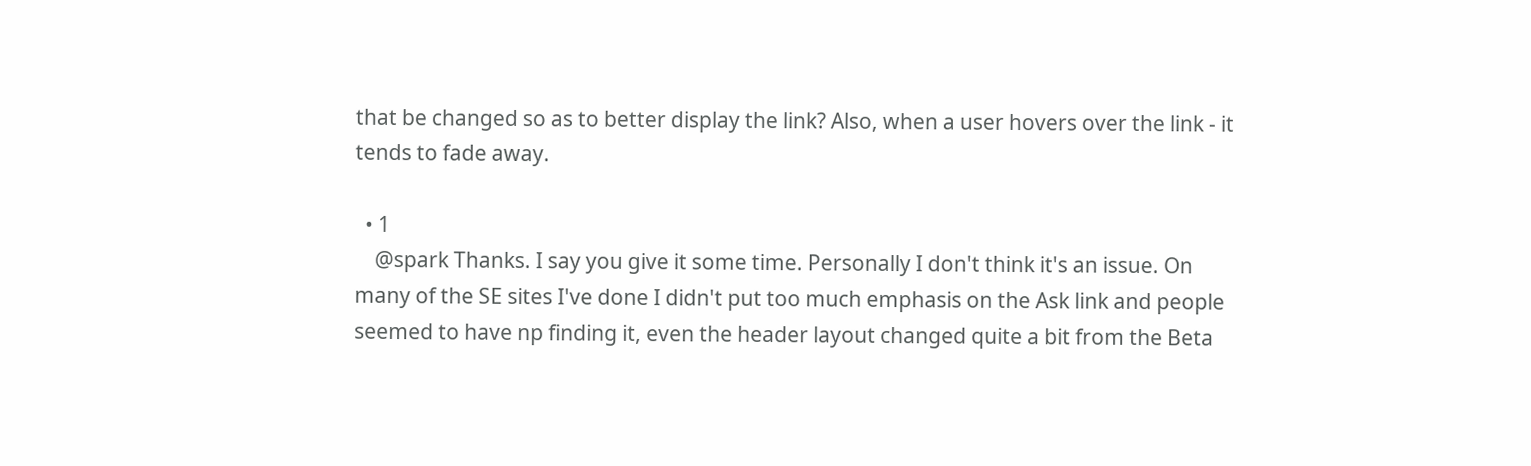that be changed so as to better display the link? Also, when a user hovers over the link - it tends to fade away.

  • 1
    @spark Thanks. I say you give it some time. Personally I don't think it's an issue. On many of the SE sites I've done I didn't put too much emphasis on the Ask link and people seemed to have np finding it, even the header layout changed quite a bit from the Beta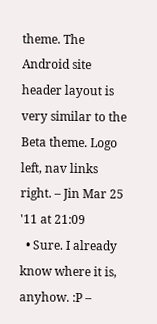theme. The Android site header layout is very similar to the Beta theme. Logo left, nav links right. – Jin Mar 25 '11 at 21:09
  • Sure. I already know where it is, anyhow. :P –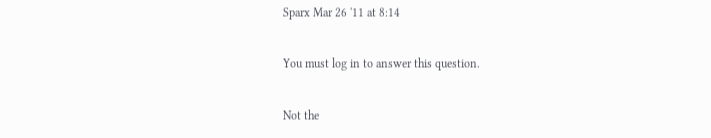Sparx Mar 26 '11 at 8:14

You must log in to answer this question.

Not the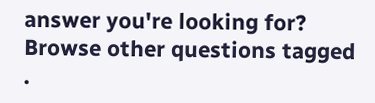answer you're looking for? Browse other questions tagged .